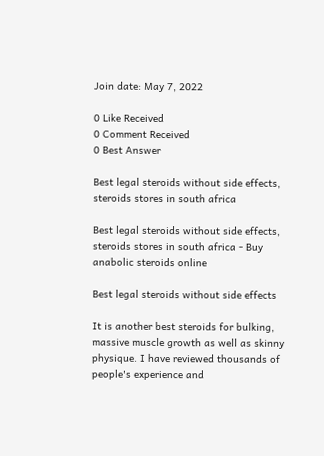Join date: May 7, 2022

0 Like Received
0 Comment Received
0 Best Answer

Best legal steroids without side effects, steroids stores in south africa

Best legal steroids without side effects, steroids stores in south africa - Buy anabolic steroids online

Best legal steroids without side effects

It is another best steroids for bulking, massive muscle growth as well as skinny physique. I have reviewed thousands of people's experience and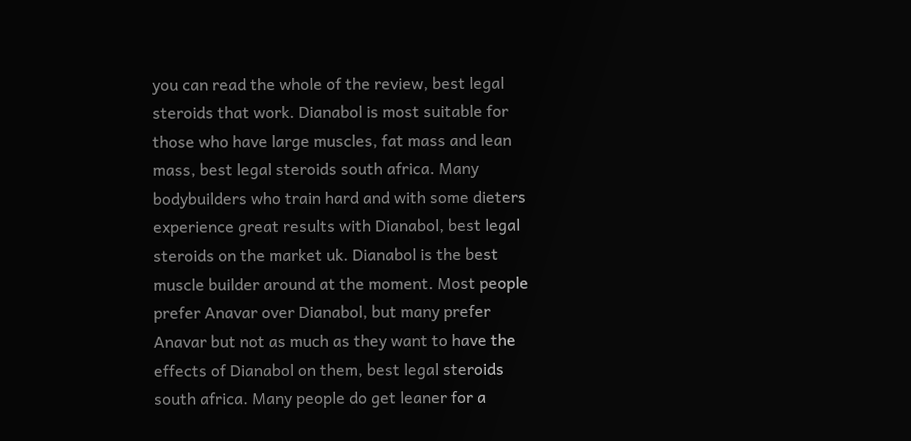you can read the whole of the review, best legal steroids that work. Dianabol is most suitable for those who have large muscles, fat mass and lean mass, best legal steroids south africa. Many bodybuilders who train hard and with some dieters experience great results with Dianabol, best legal steroids on the market uk. Dianabol is the best muscle builder around at the moment. Most people prefer Anavar over Dianabol, but many prefer Anavar but not as much as they want to have the effects of Dianabol on them, best legal steroids south africa. Many people do get leaner for a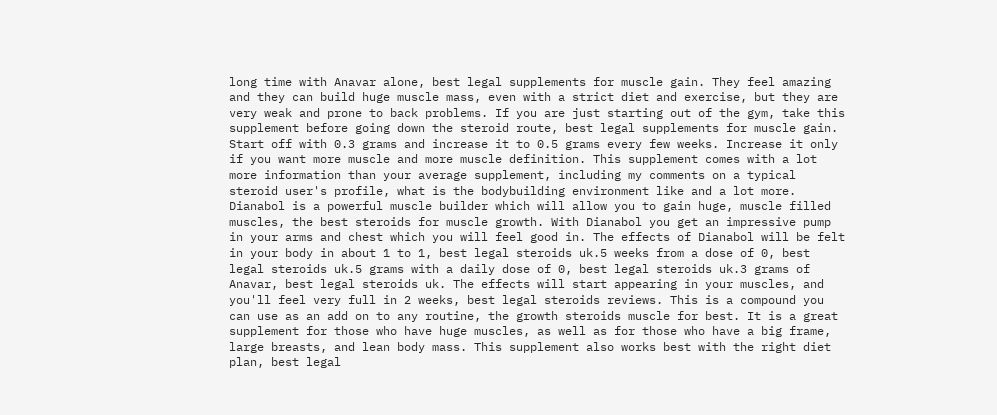long time with Anavar alone, best legal supplements for muscle gain. They feel amazing and they can build huge muscle mass, even with a strict diet and exercise, but they are very weak and prone to back problems. If you are just starting out of the gym, take this supplement before going down the steroid route, best legal supplements for muscle gain. Start off with 0.3 grams and increase it to 0.5 grams every few weeks. Increase it only if you want more muscle and more muscle definition. This supplement comes with a lot more information than your average supplement, including my comments on a typical steroid user's profile, what is the bodybuilding environment like and a lot more. Dianabol is a powerful muscle builder which will allow you to gain huge, muscle filled muscles, the best steroids for muscle growth. With Dianabol you get an impressive pump in your arms and chest which you will feel good in. The effects of Dianabol will be felt in your body in about 1 to 1, best legal steroids uk.5 weeks from a dose of 0, best legal steroids uk.5 grams with a daily dose of 0, best legal steroids uk.3 grams of Anavar, best legal steroids uk. The effects will start appearing in your muscles, and you'll feel very full in 2 weeks, best legal steroids reviews. This is a compound you can use as an add on to any routine, the growth steroids muscle for best. It is a great supplement for those who have huge muscles, as well as for those who have a big frame, large breasts, and lean body mass. This supplement also works best with the right diet plan, best legal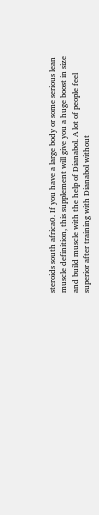steroids south africa0. If you have a large body or some serious lean muscle definition, this supplement will give you a huge boost in size and build muscle with the help of Dianabol. A lot of people feel superior after training with Dianabol without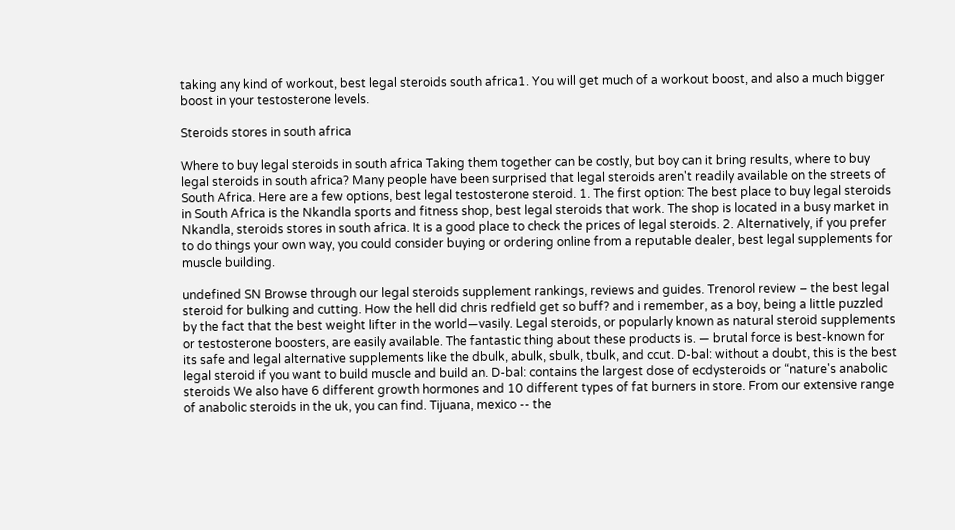taking any kind of workout, best legal steroids south africa1. You will get much of a workout boost, and also a much bigger boost in your testosterone levels.

Steroids stores in south africa

Where to buy legal steroids in south africa Taking them together can be costly, but boy can it bring results, where to buy legal steroids in south africa? Many people have been surprised that legal steroids aren't readily available on the streets of South Africa. Here are a few options, best legal testosterone steroid. 1. The first option: The best place to buy legal steroids in South Africa is the Nkandla sports and fitness shop, best legal steroids that work. The shop is located in a busy market in Nkandla, steroids stores in south africa. It is a good place to check the prices of legal steroids. 2. Alternatively, if you prefer to do things your own way, you could consider buying or ordering online from a reputable dealer, best legal supplements for muscle building.

undefined SN Browse through our legal steroids supplement rankings, reviews and guides. Trenorol review – the best legal steroid for bulking and cutting. How the hell did chris redfield get so buff? and i remember, as a boy, being a little puzzled by the fact that the best weight lifter in the world—vasily. Legal steroids, or popularly known as natural steroid supplements or testosterone boosters, are easily available. The fantastic thing about these products is. — brutal force is best-known for its safe and legal alternative supplements like the dbulk, abulk, sbulk, tbulk, and ccut. D-bal: without a doubt, this is the best legal steroid if you want to build muscle and build an. D-bal: contains the largest dose of ecdysteroids or “nature's anabolic steroids We also have 6 different growth hormones and 10 different types of fat burners in store. From our extensive range of anabolic steroids in the uk, you can find. Tijuana, mexico -- the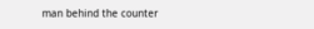man behind the counter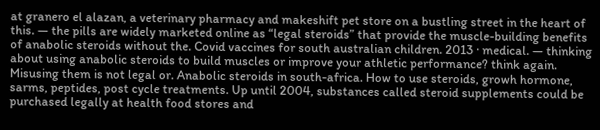at granero el alazan, a veterinary pharmacy and makeshift pet store on a bustling street in the heart of this. — the pills are widely marketed online as “legal steroids” that provide the muscle-building benefits of anabolic steroids without the. Covid vaccines for south australian children. 2013 · medical. — thinking about using anabolic steroids to build muscles or improve your athletic performance? think again. Misusing them is not legal or. Anabolic steroids in south-africa. How to use steroids, growh hormone, sarms, peptides, post cycle treatments. Up until 2004, substances called steroid supplements could be purchased legally at health food stores and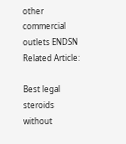other commercial outlets ENDSN Related Article:

Best legal steroids without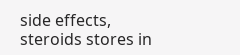side effects, steroids stores in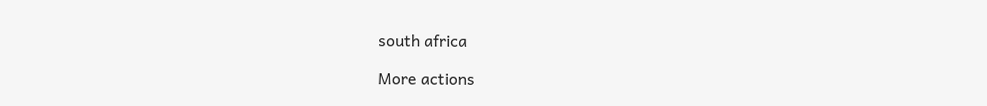south africa

More actions